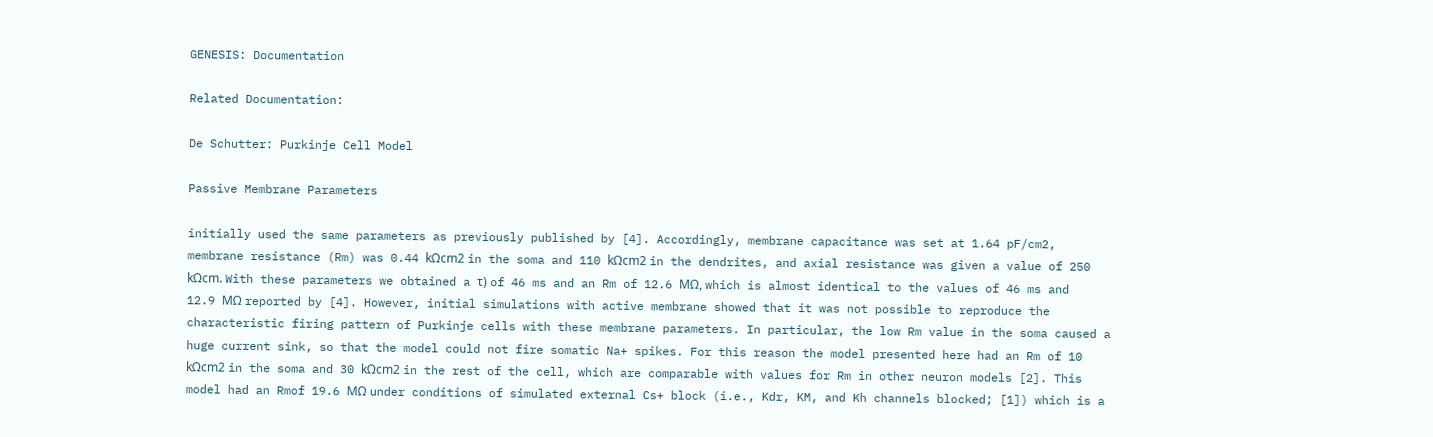GENESIS: Documentation

Related Documentation:

De Schutter: Purkinje Cell Model

Passive Membrane Parameters

initially used the same parameters as previously published by [4]. Accordingly, membrane capacitance was set at 1.64 pF/cm2, membrane resistance (Rm) was 0.44 kΩcm2 in the soma and 110 kΩcm2 in the dendrites, and axial resistance was given a value of 250 kΩcm. With these parameters we obtained a τ) of 46 ms and an Rm of 12.6 MΩ, which is almost identical to the values of 46 ms and 12.9 MΩ reported by [4]. However, initial simulations with active membrane showed that it was not possible to reproduce the characteristic firing pattern of Purkinje cells with these membrane parameters. In particular, the low Rm value in the soma caused a huge current sink, so that the model could not fire somatic Na+ spikes. For this reason the model presented here had an Rm of 10 kΩcm2 in the soma and 30 kΩcm2 in the rest of the cell, which are comparable with values for Rm in other neuron models [2]. This model had an Rmof 19.6 MΩ under conditions of simulated external Cs+ block (i.e., Kdr, KM, and Kh channels blocked; [1]) which is a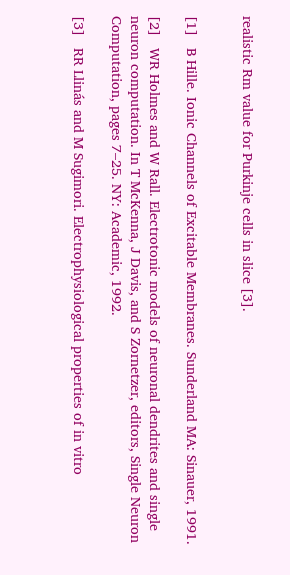realistic Rm value for Purkinje cells in slice [3].


[1]   B Hille. Ionic Channels of Excitable Membranes. Sunderland MA: Sinauer, 1991.

[2]   WR Holmes and W Rall. Electrotonic models of neuronal dendrites and single neuron computation. In T McKenna, J Davis, and S Zornetzer, editors, Single Neuron Computation, pages 7–25. NY: Academic, 1992.

[3]   RR Llinás and M Sugimori. Electrophysiological properties of in vitro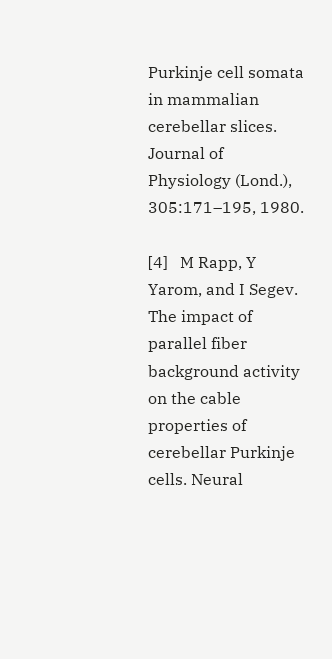Purkinje cell somata in mammalian cerebellar slices. Journal of Physiology (Lond.), 305:171–195, 1980.

[4]   M Rapp, Y Yarom, and I Segev. The impact of parallel fiber background activity on the cable properties of cerebellar Purkinje cells. Neural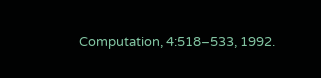Computation, 4:518–533, 1992.